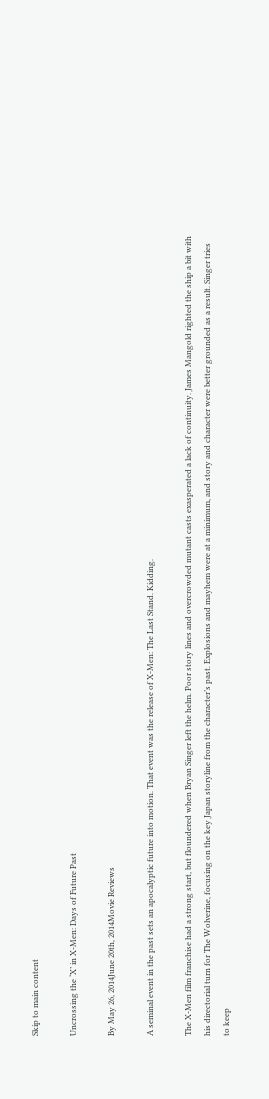Skip to main content

Uncrossing the ‘X’ in X-Men: Days of Future Past

By May 26, 2014June 20th, 2014Movie Reviews

A seminal event in the past sets an apocalyptic future into motion. That event was the release of X-Men: The Last Stand. Kidding.

The X-Men film franchise had a strong start, but floundered when Bryan Singer left the helm. Poor story lines and overcrowded mutant casts exasperated a lack of continuity. James Mangold righted the ship a bit with his directorial turn for The Wolverine, focusing on the key Japan storyline from the character’s past. Explosions and mayhem were at a minimum, and story and character were better grounded as a result. Singer tries to keep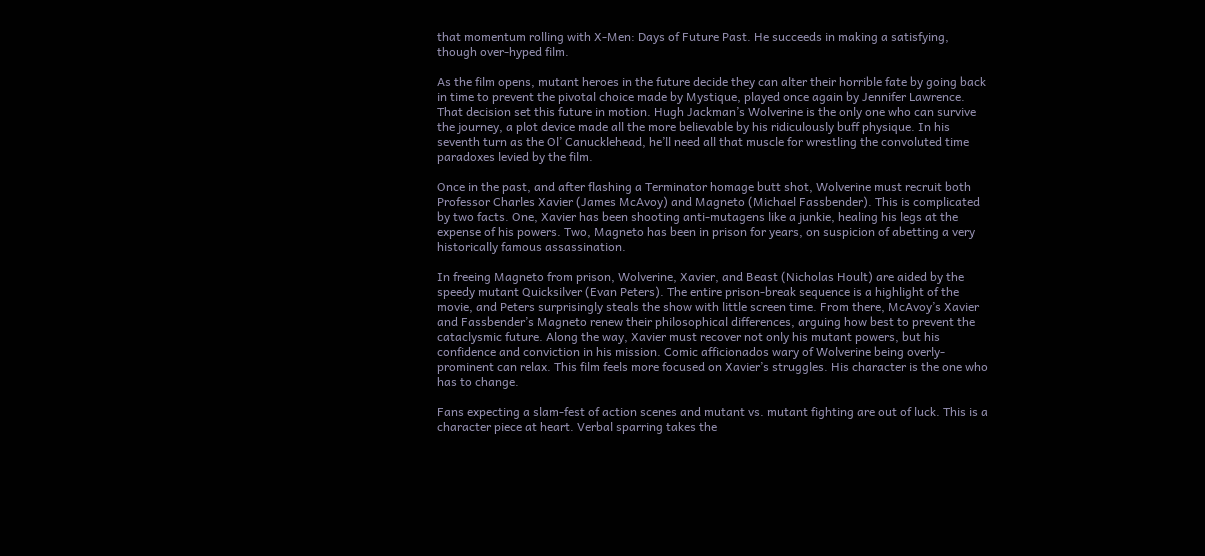that momentum rolling with X-Men: Days of Future Past. He succeeds in making a satisfying, though over-hyped film.

As the film opens, mutant heroes in the future decide they can alter their horrible fate by going back in time to prevent the pivotal choice made by Mystique, played once again by Jennifer Lawrence. That decision set this future in motion. Hugh Jackman’s Wolverine is the only one who can survive the journey, a plot device made all the more believable by his ridiculously buff physique. In his seventh turn as the Ol’ Canucklehead, he’ll need all that muscle for wrestling the convoluted time paradoxes levied by the film.

Once in the past, and after flashing a Terminator homage butt shot, Wolverine must recruit both Professor Charles Xavier (James McAvoy) and Magneto (Michael Fassbender). This is complicated by two facts. One, Xavier has been shooting anti-mutagens like a junkie, healing his legs at the expense of his powers. Two, Magneto has been in prison for years, on suspicion of abetting a very historically famous assassination.

In freeing Magneto from prison, Wolverine, Xavier, and Beast (Nicholas Hoult) are aided by the speedy mutant Quicksilver (Evan Peters). The entire prison-break sequence is a highlight of the movie, and Peters surprisingly steals the show with little screen time. From there, McAvoy’s Xavier and Fassbender’s Magneto renew their philosophical differences, arguing how best to prevent the cataclysmic future. Along the way, Xavier must recover not only his mutant powers, but his confidence and conviction in his mission. Comic afficionados wary of Wolverine being overly-prominent can relax. This film feels more focused on Xavier’s struggles. His character is the one who has to change.

Fans expecting a slam-fest of action scenes and mutant vs. mutant fighting are out of luck. This is a character piece at heart. Verbal sparring takes the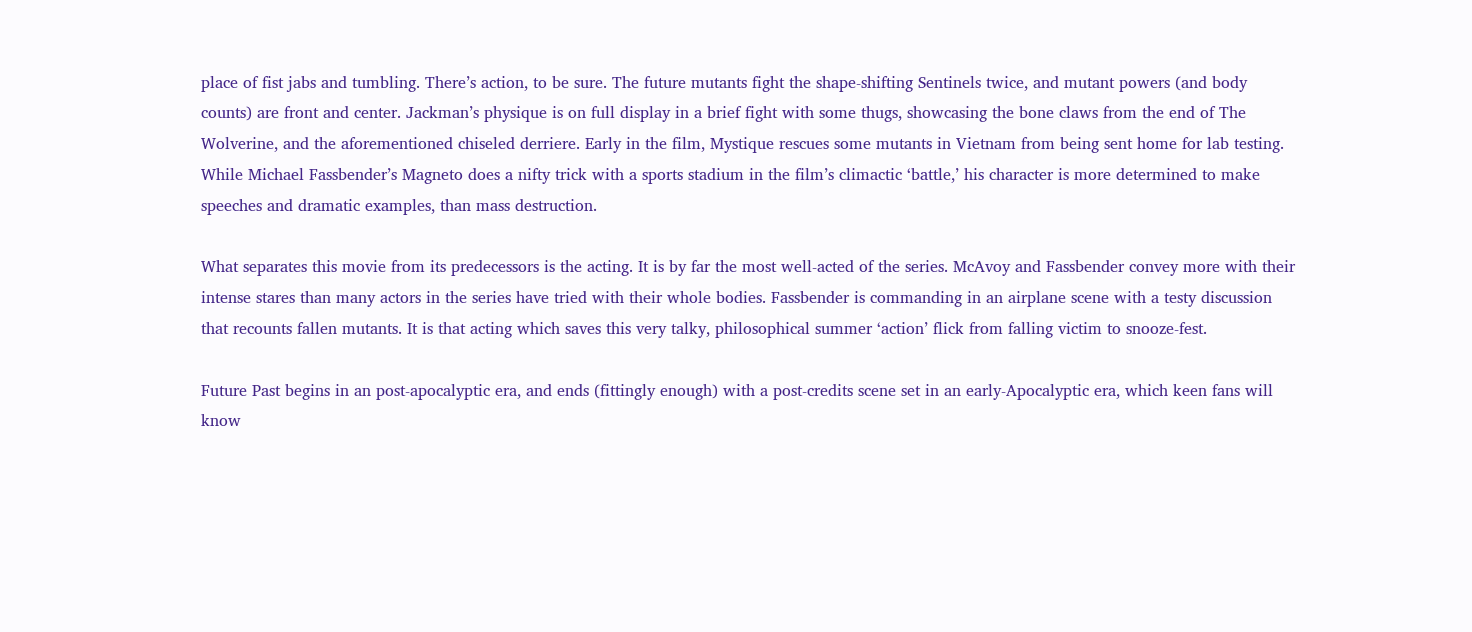place of fist jabs and tumbling. There’s action, to be sure. The future mutants fight the shape-shifting Sentinels twice, and mutant powers (and body counts) are front and center. Jackman’s physique is on full display in a brief fight with some thugs, showcasing the bone claws from the end of The Wolverine, and the aforementioned chiseled derriere. Early in the film, Mystique rescues some mutants in Vietnam from being sent home for lab testing. While Michael Fassbender’s Magneto does a nifty trick with a sports stadium in the film’s climactic ‘battle,’ his character is more determined to make speeches and dramatic examples, than mass destruction.

What separates this movie from its predecessors is the acting. It is by far the most well-acted of the series. McAvoy and Fassbender convey more with their intense stares than many actors in the series have tried with their whole bodies. Fassbender is commanding in an airplane scene with a testy discussion that recounts fallen mutants. It is that acting which saves this very talky, philosophical summer ‘action’ flick from falling victim to snooze-fest.

Future Past begins in an post-apocalyptic era, and ends (fittingly enough) with a post-credits scene set in an early-Apocalyptic era, which keen fans will know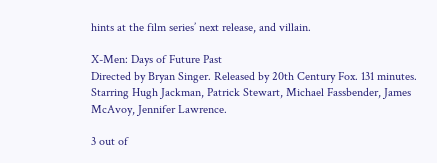hints at the film series’ next release, and villain.

X-Men: Days of Future Past
Directed by Bryan Singer. Released by 20th Century Fox. 131 minutes.
Starring Hugh Jackman, Patrick Stewart, Michael Fassbender, James McAvoy, Jennifer Lawrence.

3 out of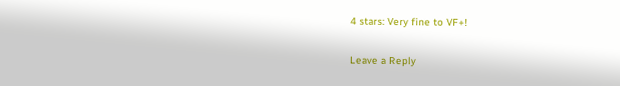4 stars: Very fine to VF+!

Leave a Reply